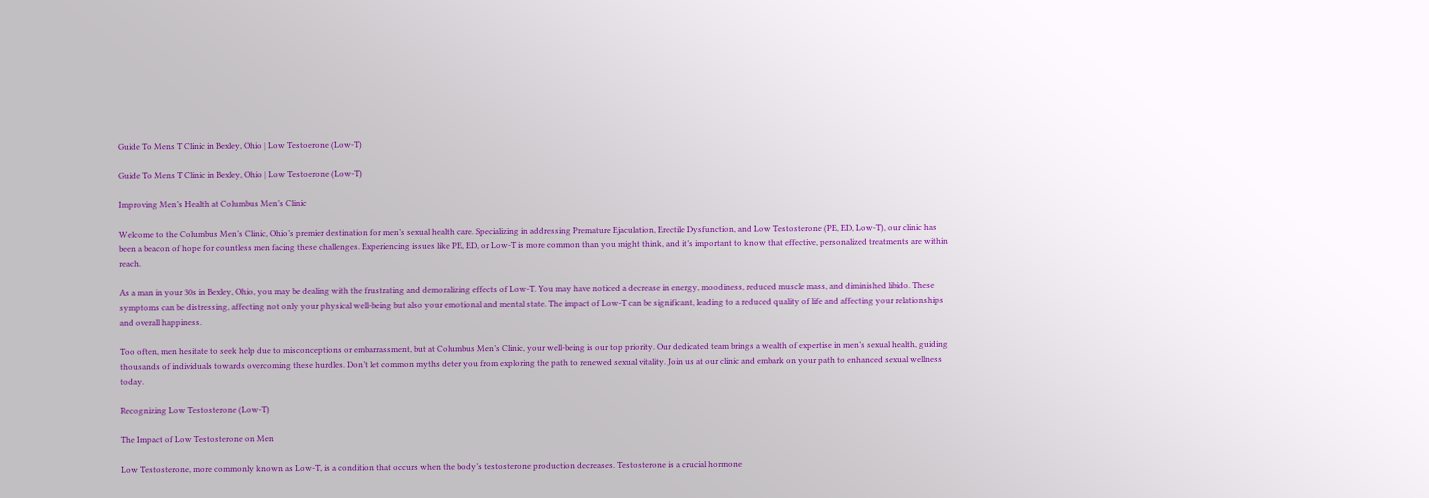Guide To Mens T Clinic in Bexley, Ohio | Low Testoerone (Low-T)

Guide To Mens T Clinic in Bexley, Ohio | Low Testoerone (Low-T)

Improving Men’s Health at Columbus Men’s Clinic

Welcome to the Columbus Men’s Clinic, Ohio’s premier destination for men’s sexual health care. Specializing in addressing Premature Ejaculation, Erectile Dysfunction, and Low Testosterone (PE, ED, Low-T), our clinic has been a beacon of hope for countless men facing these challenges. Experiencing issues like PE, ED, or Low-T is more common than you might think, and it’s important to know that effective, personalized treatments are within reach.

As a man in your 30s in Bexley, Ohio, you may be dealing with the frustrating and demoralizing effects of Low-T. You may have noticed a decrease in energy, moodiness, reduced muscle mass, and diminished libido. These symptoms can be distressing, affecting not only your physical well-being but also your emotional and mental state. The impact of Low-T can be significant, leading to a reduced quality of life and affecting your relationships and overall happiness.

Too often, men hesitate to seek help due to misconceptions or embarrassment, but at Columbus Men’s Clinic, your well-being is our top priority. Our dedicated team brings a wealth of expertise in men’s sexual health, guiding thousands of individuals towards overcoming these hurdles. Don’t let common myths deter you from exploring the path to renewed sexual vitality. Join us at our clinic and embark on your path to enhanced sexual wellness today.

Recognizing Low Testosterone (Low-T)

The Impact of Low Testosterone on Men

Low Testosterone, more commonly known as Low-T, is a condition that occurs when the body’s testosterone production decreases. Testosterone is a crucial hormone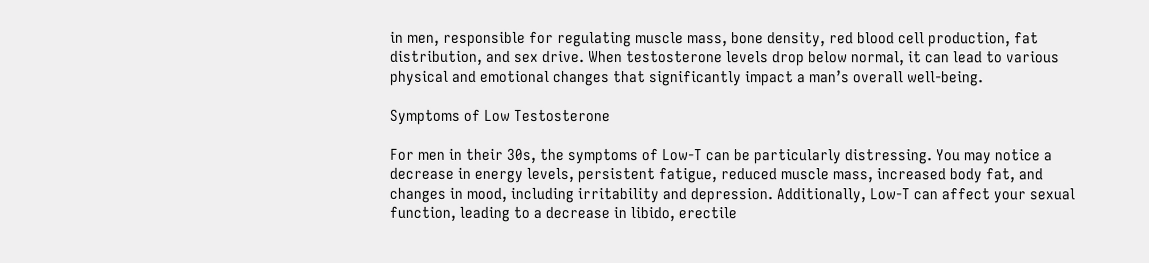in men, responsible for regulating muscle mass, bone density, red blood cell production, fat distribution, and sex drive. When testosterone levels drop below normal, it can lead to various physical and emotional changes that significantly impact a man’s overall well-being.

Symptoms of Low Testosterone

For men in their 30s, the symptoms of Low-T can be particularly distressing. You may notice a decrease in energy levels, persistent fatigue, reduced muscle mass, increased body fat, and changes in mood, including irritability and depression. Additionally, Low-T can affect your sexual function, leading to a decrease in libido, erectile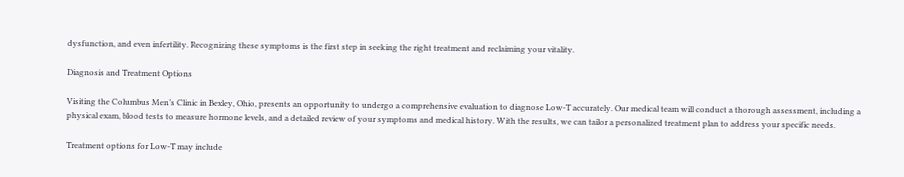dysfunction, and even infertility. Recognizing these symptoms is the first step in seeking the right treatment and reclaiming your vitality.

Diagnosis and Treatment Options

Visiting the Columbus Men’s Clinic in Bexley, Ohio, presents an opportunity to undergo a comprehensive evaluation to diagnose Low-T accurately. Our medical team will conduct a thorough assessment, including a physical exam, blood tests to measure hormone levels, and a detailed review of your symptoms and medical history. With the results, we can tailor a personalized treatment plan to address your specific needs.

Treatment options for Low-T may include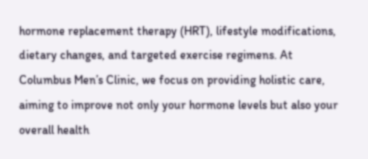hormone replacement therapy (HRT), lifestyle modifications, dietary changes, and targeted exercise regimens. At Columbus Men’s Clinic, we focus on providing holistic care, aiming to improve not only your hormone levels but also your overall health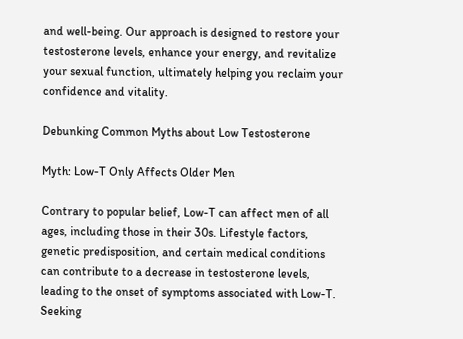and well-being. Our approach is designed to restore your testosterone levels, enhance your energy, and revitalize your sexual function, ultimately helping you reclaim your confidence and vitality.

Debunking Common Myths about Low Testosterone

Myth: Low-T Only Affects Older Men

Contrary to popular belief, Low-T can affect men of all ages, including those in their 30s. Lifestyle factors, genetic predisposition, and certain medical conditions can contribute to a decrease in testosterone levels, leading to the onset of symptoms associated with Low-T. Seeking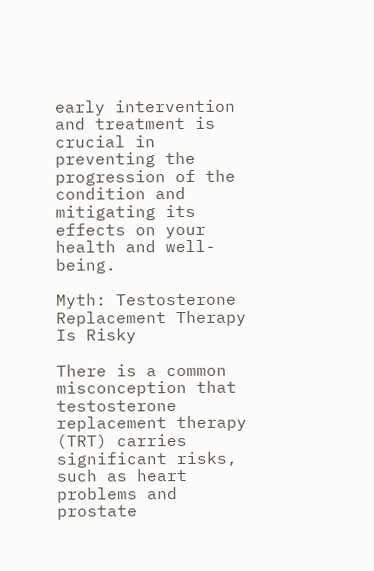early intervention and treatment is crucial in preventing the progression of the condition and mitigating its effects on your health and well-being.

Myth: Testosterone Replacement Therapy Is Risky

There is a common misconception that testosterone replacement therapy (TRT) carries significant risks, such as heart problems and prostate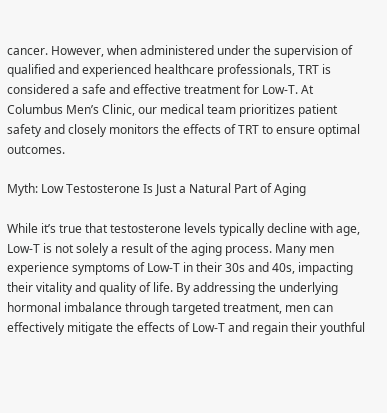cancer. However, when administered under the supervision of qualified and experienced healthcare professionals, TRT is considered a safe and effective treatment for Low-T. At Columbus Men’s Clinic, our medical team prioritizes patient safety and closely monitors the effects of TRT to ensure optimal outcomes.

Myth: Low Testosterone Is Just a Natural Part of Aging

While it’s true that testosterone levels typically decline with age, Low-T is not solely a result of the aging process. Many men experience symptoms of Low-T in their 30s and 40s, impacting their vitality and quality of life. By addressing the underlying hormonal imbalance through targeted treatment, men can effectively mitigate the effects of Low-T and regain their youthful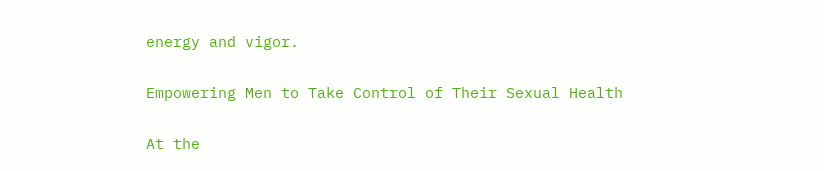energy and vigor.

Empowering Men to Take Control of Their Sexual Health

At the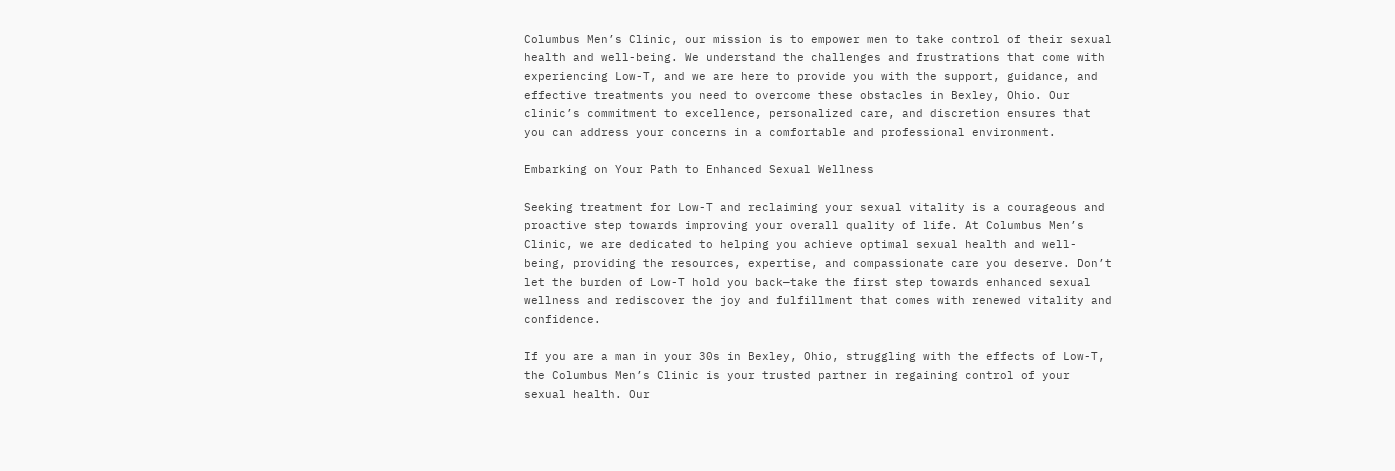Columbus Men’s Clinic, our mission is to empower men to take control of their sexual health and well-being. We understand the challenges and frustrations that come with experiencing Low-T, and we are here to provide you with the support, guidance, and effective treatments you need to overcome these obstacles in Bexley, Ohio. Our clinic’s commitment to excellence, personalized care, and discretion ensures that you can address your concerns in a comfortable and professional environment.

Embarking on Your Path to Enhanced Sexual Wellness

Seeking treatment for Low-T and reclaiming your sexual vitality is a courageous and proactive step towards improving your overall quality of life. At Columbus Men’s Clinic, we are dedicated to helping you achieve optimal sexual health and well-being, providing the resources, expertise, and compassionate care you deserve. Don’t let the burden of Low-T hold you back—take the first step towards enhanced sexual wellness and rediscover the joy and fulfillment that comes with renewed vitality and confidence.

If you are a man in your 30s in Bexley, Ohio, struggling with the effects of Low-T, the Columbus Men’s Clinic is your trusted partner in regaining control of your sexual health. Our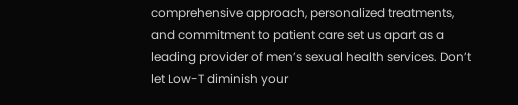comprehensive approach, personalized treatments, and commitment to patient care set us apart as a leading provider of men’s sexual health services. Don’t let Low-T diminish your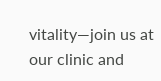vitality—join us at our clinic and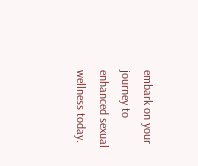embark on your journey to enhanced sexual wellness today.